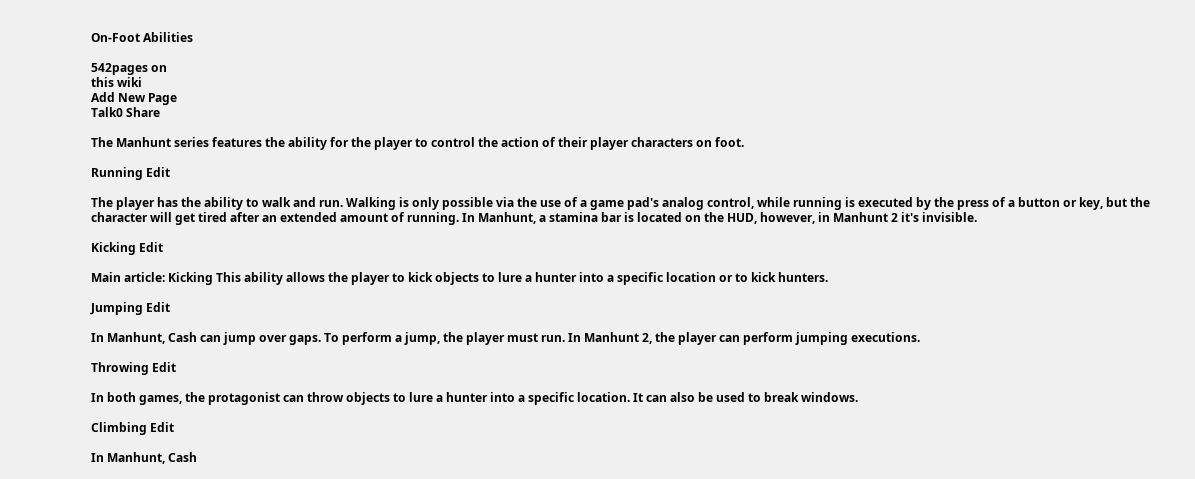On-Foot Abilities

542pages on
this wiki
Add New Page
Talk0 Share

The Manhunt series features the ability for the player to control the action of their player characters on foot.

Running Edit

The player has the ability to walk and run. Walking is only possible via the use of a game pad's analog control, while running is executed by the press of a button or key, but the character will get tired after an extended amount of running. In Manhunt, a stamina bar is located on the HUD, however, in Manhunt 2 it's invisible.

Kicking Edit

Main article: Kicking This ability allows the player to kick objects to lure a hunter into a specific location or to kick hunters.

Jumping Edit

In Manhunt, Cash can jump over gaps. To perform a jump, the player must run. In Manhunt 2, the player can perform jumping executions.

Throwing Edit

In both games, the protagonist can throw objects to lure a hunter into a specific location. It can also be used to break windows.

Climbing Edit

In Manhunt, Cash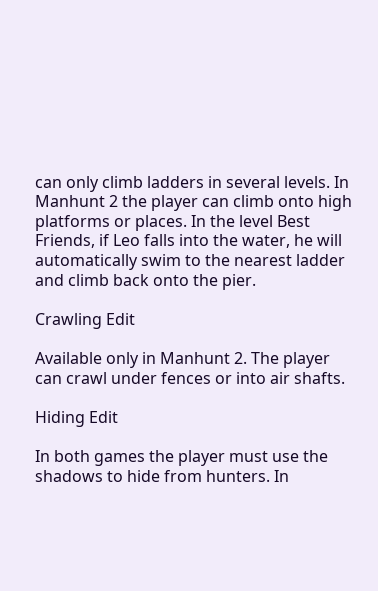can only climb ladders in several levels. In Manhunt 2 the player can climb onto high platforms or places. In the level Best Friends, if Leo falls into the water, he will automatically swim to the nearest ladder and climb back onto the pier.

Crawling Edit

Available only in Manhunt 2. The player can crawl under fences or into air shafts.

Hiding Edit

In both games the player must use the shadows to hide from hunters. In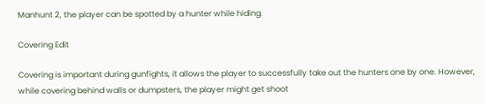Manhunt 2, the player can be spotted by a hunter while hiding.

Covering Edit

Covering is important during gunfights, it allows the player to successfully take out the hunters one by one. However, while covering behind walls or dumpsters, the player might get shoot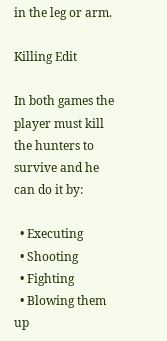in the leg or arm.

Killing Edit

In both games the player must kill the hunters to survive and he can do it by:

  • Executing
  • Shooting
  • Fighting
  • Blowing them up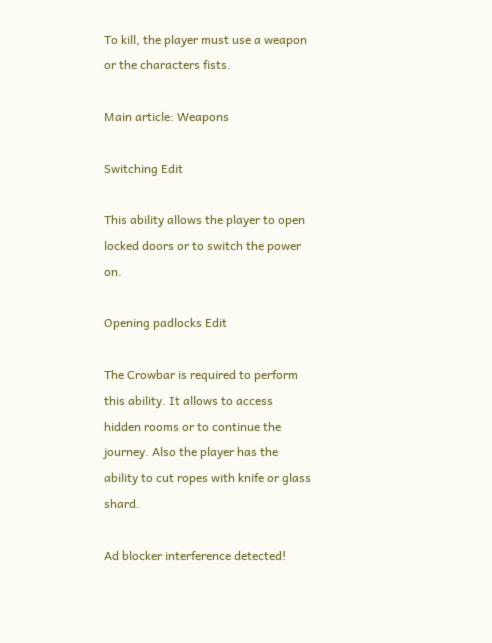To kill, the player must use a weapon or the characters fists.

Main article: Weapons

Switching Edit

This ability allows the player to open locked doors or to switch the power on.

Opening padlocks Edit

The Crowbar is required to perform this ability. It allows to access hidden rooms or to continue the journey. Also the player has the ability to cut ropes with knife or glass shard.

Ad blocker interference detected!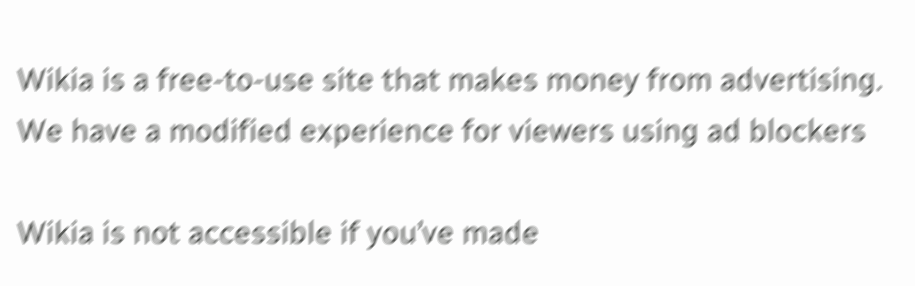Wikia is a free-to-use site that makes money from advertising. We have a modified experience for viewers using ad blockers

Wikia is not accessible if you’ve made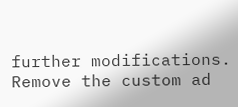further modifications. Remove the custom ad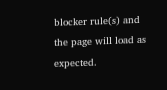blocker rule(s) and the page will load as expected.